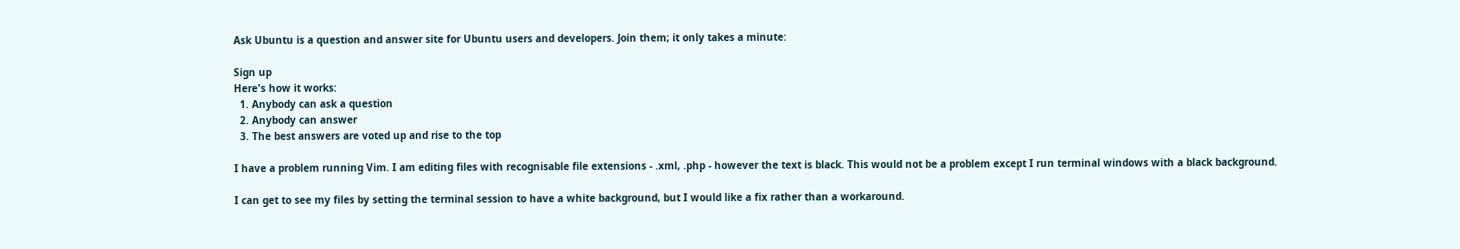Ask Ubuntu is a question and answer site for Ubuntu users and developers. Join them; it only takes a minute:

Sign up
Here's how it works:
  1. Anybody can ask a question
  2. Anybody can answer
  3. The best answers are voted up and rise to the top

I have a problem running Vim. I am editing files with recognisable file extensions - .xml, .php - however the text is black. This would not be a problem except I run terminal windows with a black background.

I can get to see my files by setting the terminal session to have a white background, but I would like a fix rather than a workaround.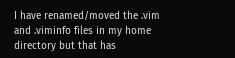I have renamed/moved the .vim and .viminfo files in my home directory but that has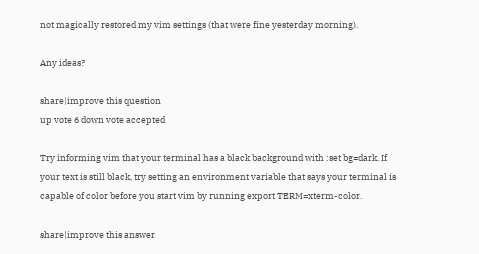not magically restored my vim settings (that were fine yesterday morning).

Any ideas?

share|improve this question
up vote 6 down vote accepted

Try informing vim that your terminal has a black background with :set bg=dark. If your text is still black, try setting an environment variable that says your terminal is capable of color before you start vim by running export TERM=xterm-color.

share|improve this answer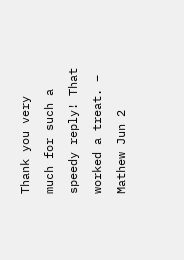Thank you very much for such a speedy reply! That worked a treat. – Mathew Jun 2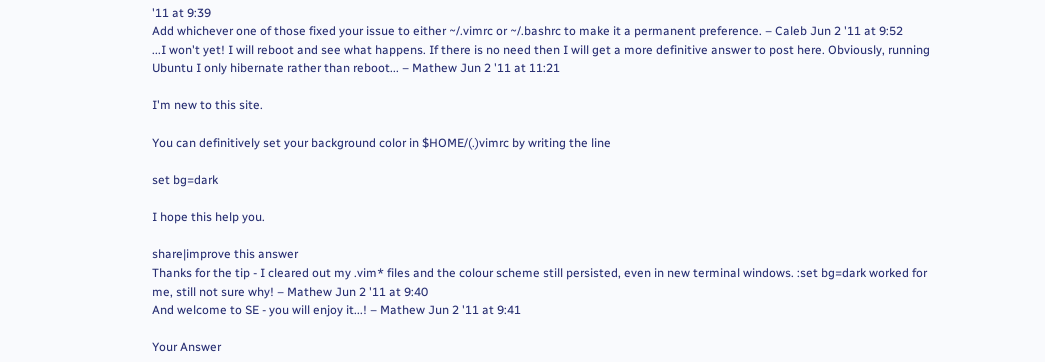'11 at 9:39
Add whichever one of those fixed your issue to either ~/.vimrc or ~/.bashrc to make it a permanent preference. – Caleb Jun 2 '11 at 9:52
...I won't yet! I will reboot and see what happens. If there is no need then I will get a more definitive answer to post here. Obviously, running Ubuntu I only hibernate rather than reboot... – Mathew Jun 2 '11 at 11:21

I'm new to this site.

You can definitively set your background color in $HOME/(.)vimrc by writing the line

set bg=dark

I hope this help you.

share|improve this answer
Thanks for the tip - I cleared out my .vim* files and the colour scheme still persisted, even in new terminal windows. :set bg=dark worked for me, still not sure why! – Mathew Jun 2 '11 at 9:40
And welcome to SE - you will enjoy it...! – Mathew Jun 2 '11 at 9:41

Your Answer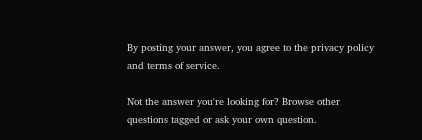By posting your answer, you agree to the privacy policy and terms of service.

Not the answer you're looking for? Browse other questions tagged or ask your own question.